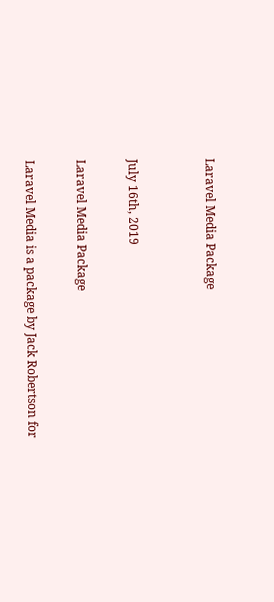Laravel Media Package


July 16th, 2019

Laravel Media Package

Laravel Media is a package by Jack Robertson for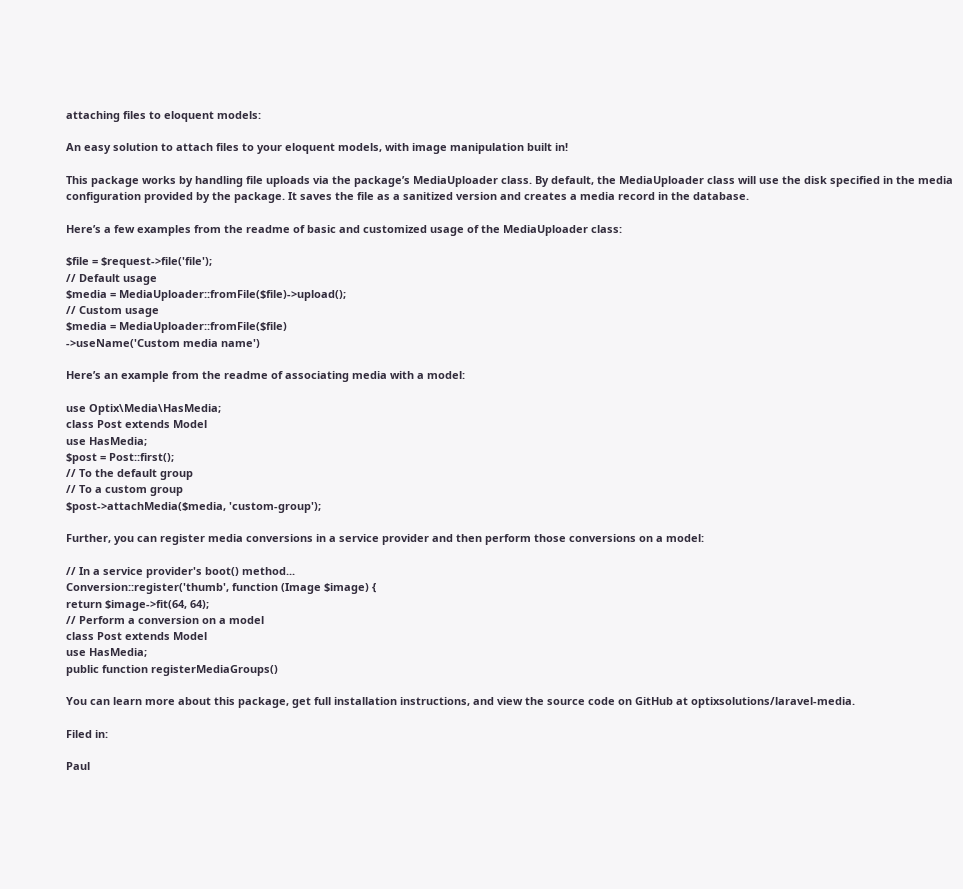attaching files to eloquent models:

An easy solution to attach files to your eloquent models, with image manipulation built in!

This package works by handling file uploads via the package’s MediaUploader class. By default, the MediaUploader class will use the disk specified in the media configuration provided by the package. It saves the file as a sanitized version and creates a media record in the database.

Here’s a few examples from the readme of basic and customized usage of the MediaUploader class:

$file = $request->file('file');
// Default usage
$media = MediaUploader::fromFile($file)->upload();
// Custom usage
$media = MediaUploader::fromFile($file)
->useName('Custom media name')

Here’s an example from the readme of associating media with a model:

use Optix\Media\HasMedia;
class Post extends Model
use HasMedia;
$post = Post::first();
// To the default group
// To a custom group
$post->attachMedia($media, 'custom-group');

Further, you can register media conversions in a service provider and then perform those conversions on a model:

// In a service provider's boot() method...
Conversion::register('thumb', function (Image $image) {
return $image->fit(64, 64);
// Perform a conversion on a model
class Post extends Model
use HasMedia;
public function registerMediaGroups()

You can learn more about this package, get full installation instructions, and view the source code on GitHub at optixsolutions/laravel-media.

Filed in:

Paul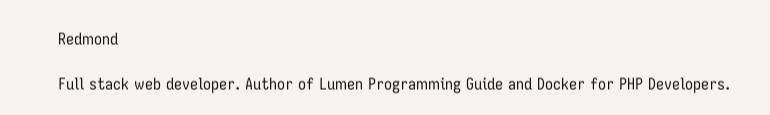Redmond

Full stack web developer. Author of Lumen Programming Guide and Docker for PHP Developers.